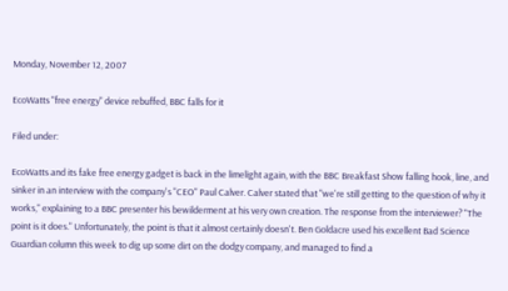Monday, November 12, 2007

EcoWatts "free energy" device rebuffed, BBC falls for it

Filed under:

EcoWatts and its fake free energy gadget is back in the limelight again, with the BBC Breakfast Show falling hook, line, and sinker in an interview with the company's "CEO" Paul Calver. Calver stated that "we're still getting to the question of why it works," explaining to a BBC presenter his bewilderment at his very own creation. The response from the interviewer? "The point is it does." Unfortunately, the point is that it almost certainly doesn't. Ben Goldacre used his excellent Bad Science Guardian column this week to dig up some dirt on the dodgy company, and managed to find a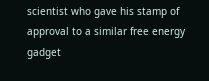scientist who gave his stamp of approval to a similar free energy gadget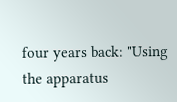four years back: "Using the apparatus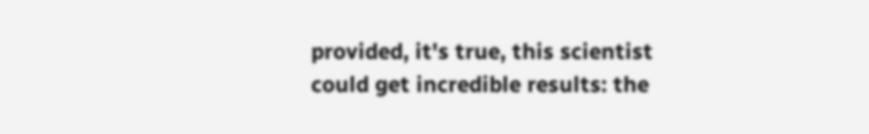provided, it's true, this scientist could get incredible results: the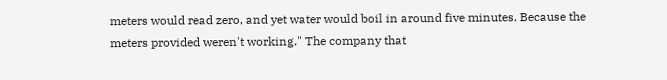meters would read zero, and yet water would boil in around five minutes. Because the meters provided weren't working." The company that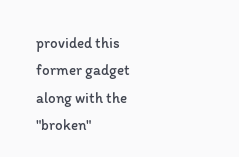provided this former gadget along with the "broken"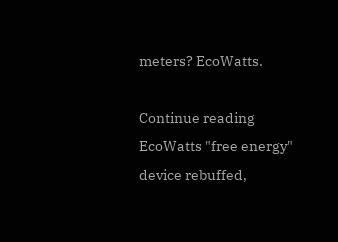meters? EcoWatts.

Continue reading EcoWatts "free energy" device rebuffed,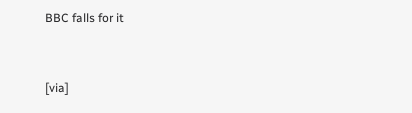BBC falls for it


[via]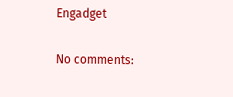Engadget

No comments: